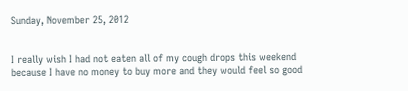Sunday, November 25, 2012


I really wish I had not eaten all of my cough drops this weekend because I have no money to buy more and they would feel so good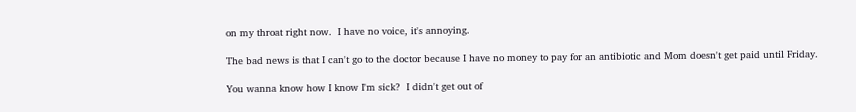on my throat right now.  I have no voice, it's annoying.

The bad news is that I can't go to the doctor because I have no money to pay for an antibiotic and Mom doesn't get paid until Friday.

You wanna know how I know I'm sick?  I didn't get out of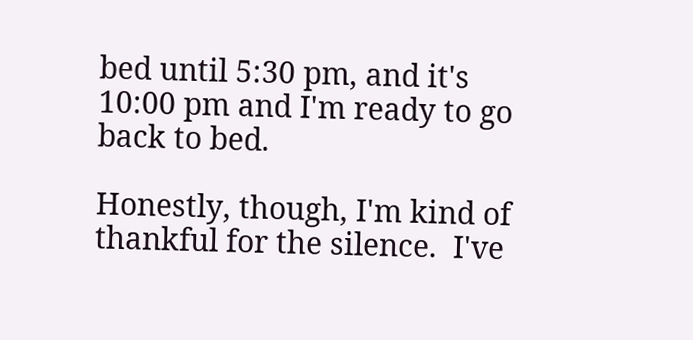bed until 5:30 pm, and it's 10:00 pm and I'm ready to go back to bed.

Honestly, though, I'm kind of thankful for the silence.  I've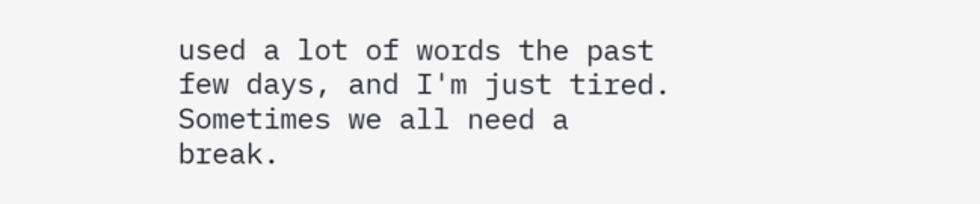used a lot of words the past few days, and I'm just tired.  Sometimes we all need a break.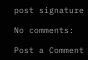post signature

No comments:

Post a Comment